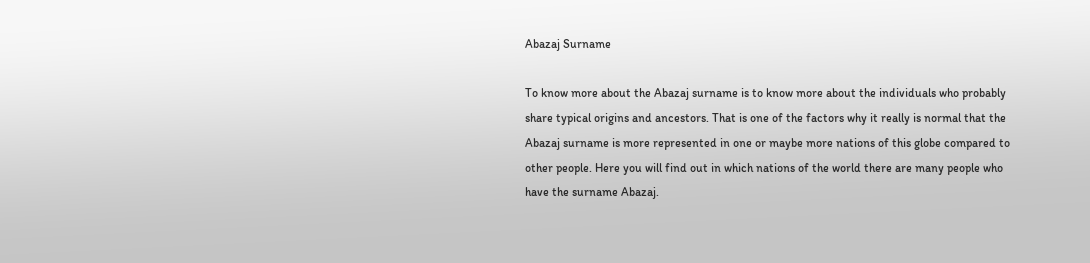Abazaj Surname

To know more about the Abazaj surname is to know more about the individuals who probably share typical origins and ancestors. That is one of the factors why it really is normal that the Abazaj surname is more represented in one or maybe more nations of this globe compared to other people. Here you will find out in which nations of the world there are many people who have the surname Abazaj.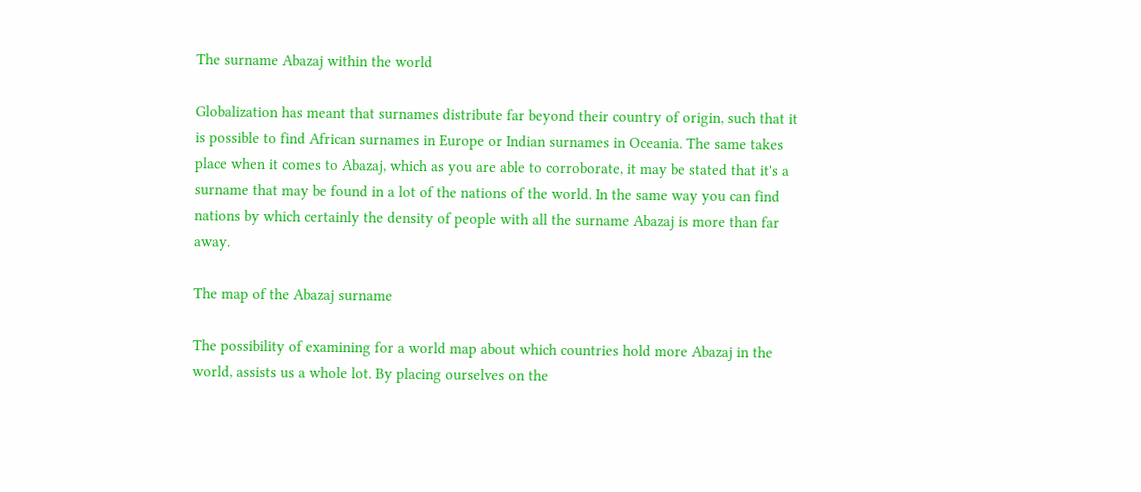The surname Abazaj within the world

Globalization has meant that surnames distribute far beyond their country of origin, such that it is possible to find African surnames in Europe or Indian surnames in Oceania. The same takes place when it comes to Abazaj, which as you are able to corroborate, it may be stated that it's a surname that may be found in a lot of the nations of the world. In the same way you can find nations by which certainly the density of people with all the surname Abazaj is more than far away.

The map of the Abazaj surname

The possibility of examining for a world map about which countries hold more Abazaj in the world, assists us a whole lot. By placing ourselves on the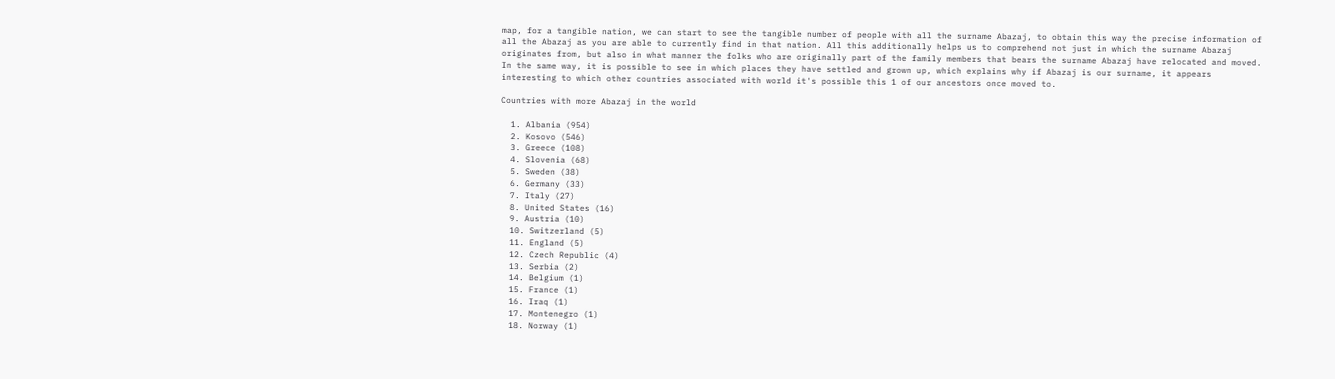map, for a tangible nation, we can start to see the tangible number of people with all the surname Abazaj, to obtain this way the precise information of all the Abazaj as you are able to currently find in that nation. All this additionally helps us to comprehend not just in which the surname Abazaj originates from, but also in what manner the folks who are originally part of the family members that bears the surname Abazaj have relocated and moved. In the same way, it is possible to see in which places they have settled and grown up, which explains why if Abazaj is our surname, it appears interesting to which other countries associated with world it's possible this 1 of our ancestors once moved to.

Countries with more Abazaj in the world

  1. Albania (954)
  2. Kosovo (546)
  3. Greece (108)
  4. Slovenia (68)
  5. Sweden (38)
  6. Germany (33)
  7. Italy (27)
  8. United States (16)
  9. Austria (10)
  10. Switzerland (5)
  11. England (5)
  12. Czech Republic (4)
  13. Serbia (2)
  14. Belgium (1)
  15. France (1)
  16. Iraq (1)
  17. Montenegro (1)
  18. Norway (1)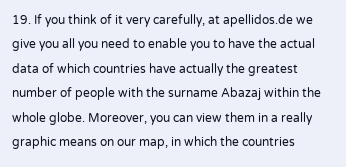19. If you think of it very carefully, at apellidos.de we give you all you need to enable you to have the actual data of which countries have actually the greatest number of people with the surname Abazaj within the whole globe. Moreover, you can view them in a really graphic means on our map, in which the countries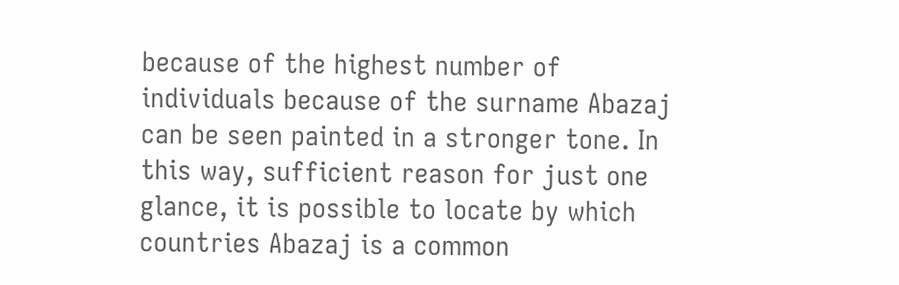because of the highest number of individuals because of the surname Abazaj can be seen painted in a stronger tone. In this way, sufficient reason for just one glance, it is possible to locate by which countries Abazaj is a common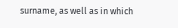surname, as well as in which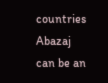countries Abazaj can be an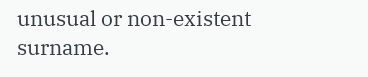unusual or non-existent surname.